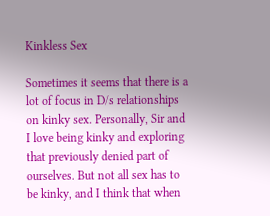Kinkless Sex

Sometimes it seems that there is a lot of focus in D/s relationships on kinky sex. Personally, Sir and I love being kinky and exploring that previously denied part of ourselves. But not all sex has to be kinky, and I think that when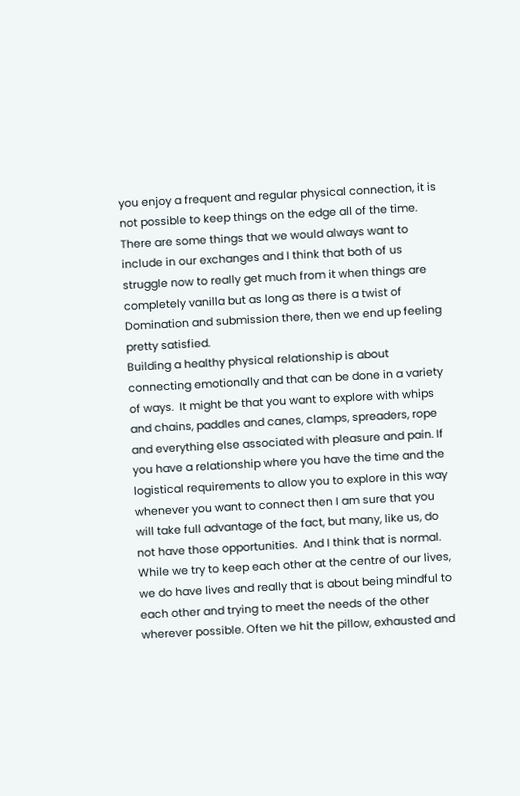you enjoy a frequent and regular physical connection, it is not possible to keep things on the edge all of the time. There are some things that we would always want to include in our exchanges and I think that both of us struggle now to really get much from it when things are completely vanilla but as long as there is a twist of Domination and submission there, then we end up feeling pretty satisfied.
Building a healthy physical relationship is about connecting emotionally and that can be done in a variety of ways.  It might be that you want to explore with whips and chains, paddles and canes, clamps, spreaders, rope and everything else associated with pleasure and pain. If you have a relationship where you have the time and the logistical requirements to allow you to explore in this way whenever you want to connect then I am sure that you will take full advantage of the fact, but many, like us, do not have those opportunities.  And I think that is normal.  While we try to keep each other at the centre of our lives, we do have lives and really that is about being mindful to each other and trying to meet the needs of the other wherever possible. Often we hit the pillow, exhausted and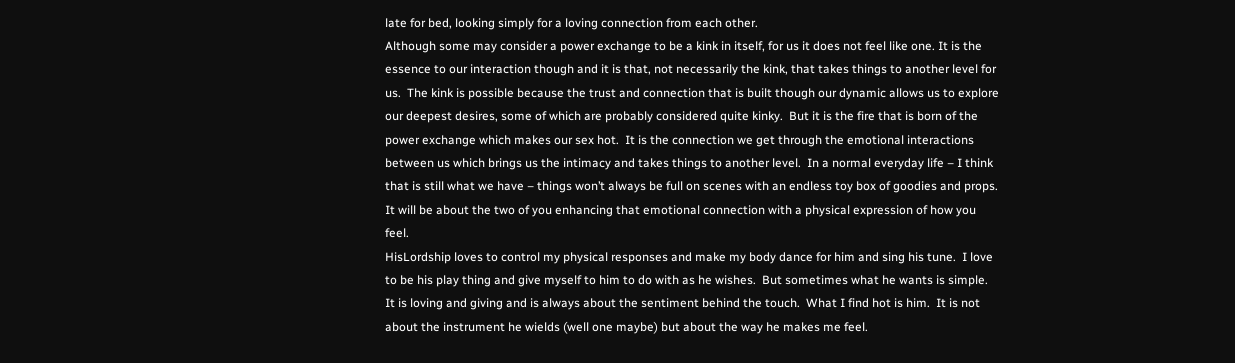late for bed, looking simply for a loving connection from each other.
Although some may consider a power exchange to be a kink in itself, for us it does not feel like one. It is the essence to our interaction though and it is that, not necessarily the kink, that takes things to another level for us.  The kink is possible because the trust and connection that is built though our dynamic allows us to explore our deepest desires, some of which are probably considered quite kinky.  But it is the fire that is born of the power exchange which makes our sex hot.  It is the connection we get through the emotional interactions between us which brings us the intimacy and takes things to another level.  In a normal everyday life – I think that is still what we have – things won’t always be full on scenes with an endless toy box of goodies and props.  It will be about the two of you enhancing that emotional connection with a physical expression of how you feel.
HisLordship loves to control my physical responses and make my body dance for him and sing his tune.  I love to be his play thing and give myself to him to do with as he wishes.  But sometimes what he wants is simple.  It is loving and giving and is always about the sentiment behind the touch.  What I find hot is him.  It is not about the instrument he wields (well one maybe) but about the way he makes me feel.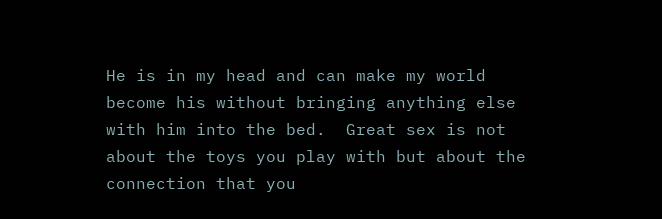He is in my head and can make my world become his without bringing anything else with him into the bed.  Great sex is not about the toys you play with but about the connection that you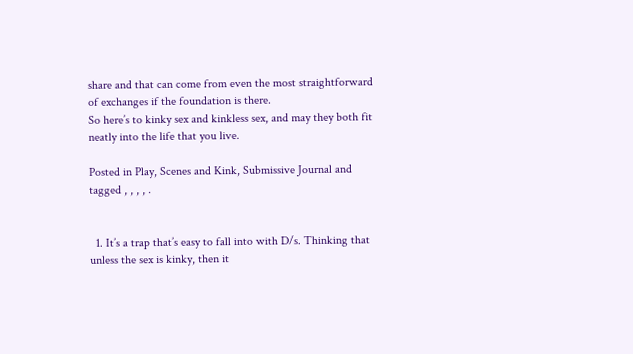share and that can come from even the most straightforward of exchanges if the foundation is there.
So here’s to kinky sex and kinkless sex, and may they both fit neatly into the life that you live.

Posted in Play, Scenes and Kink, Submissive Journal and tagged , , , , .


  1. It’s a trap that’s easy to fall into with D/s. Thinking that unless the sex is kinky, then it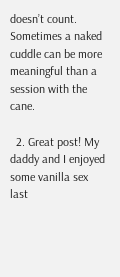doesn’t count. Sometimes a naked cuddle can be more meaningful than a session with the cane.

  2. Great post! My daddy and I enjoyed some vanilla sex last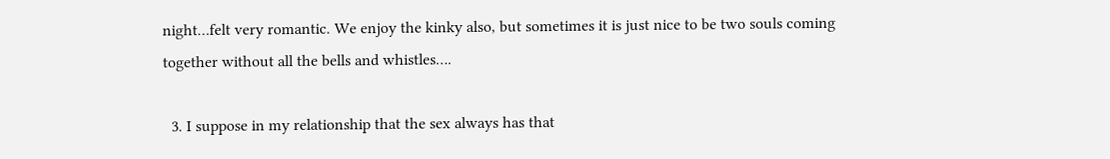night…felt very romantic. We enjoy the kinky also, but sometimes it is just nice to be two souls coming together without all the bells and whistles….

  3. I suppose in my relationship that the sex always has that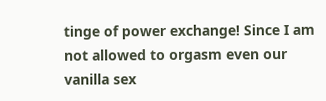tinge of power exchange! Since I am not allowed to orgasm even our vanilla sex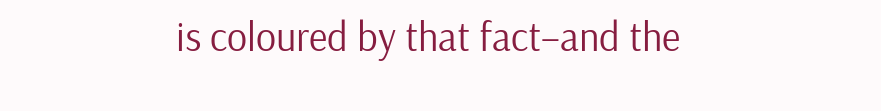is coloured by that fact–and the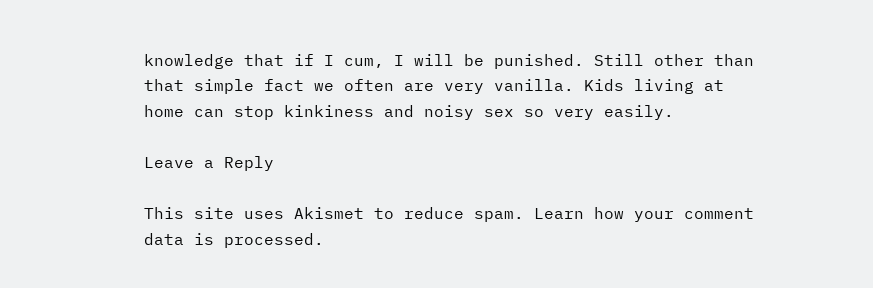knowledge that if I cum, I will be punished. Still other than that simple fact we often are very vanilla. Kids living at home can stop kinkiness and noisy sex so very easily.

Leave a Reply

This site uses Akismet to reduce spam. Learn how your comment data is processed.